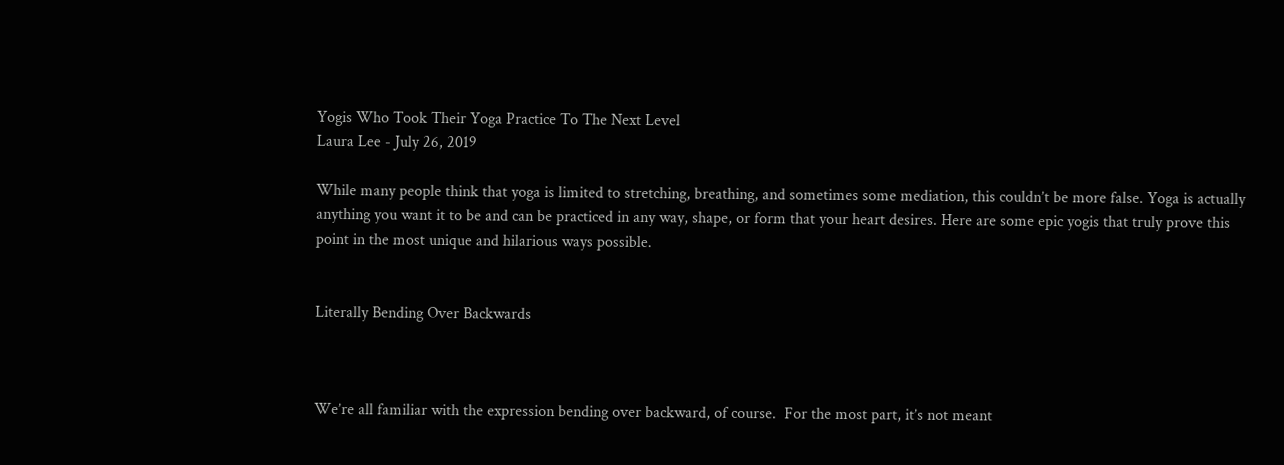Yogis Who Took Their Yoga Practice To The Next Level
Laura Lee - July 26, 2019

While many people think that yoga is limited to stretching, breathing, and sometimes some mediation, this couldn’t be more false. Yoga is actually anything you want it to be and can be practiced in any way, shape, or form that your heart desires. Here are some epic yogis that truly prove this point in the most unique and hilarious ways possible.


Literally Bending Over Backwards



We’re all familiar with the expression bending over backward, of course.  For the most part, it’s not meant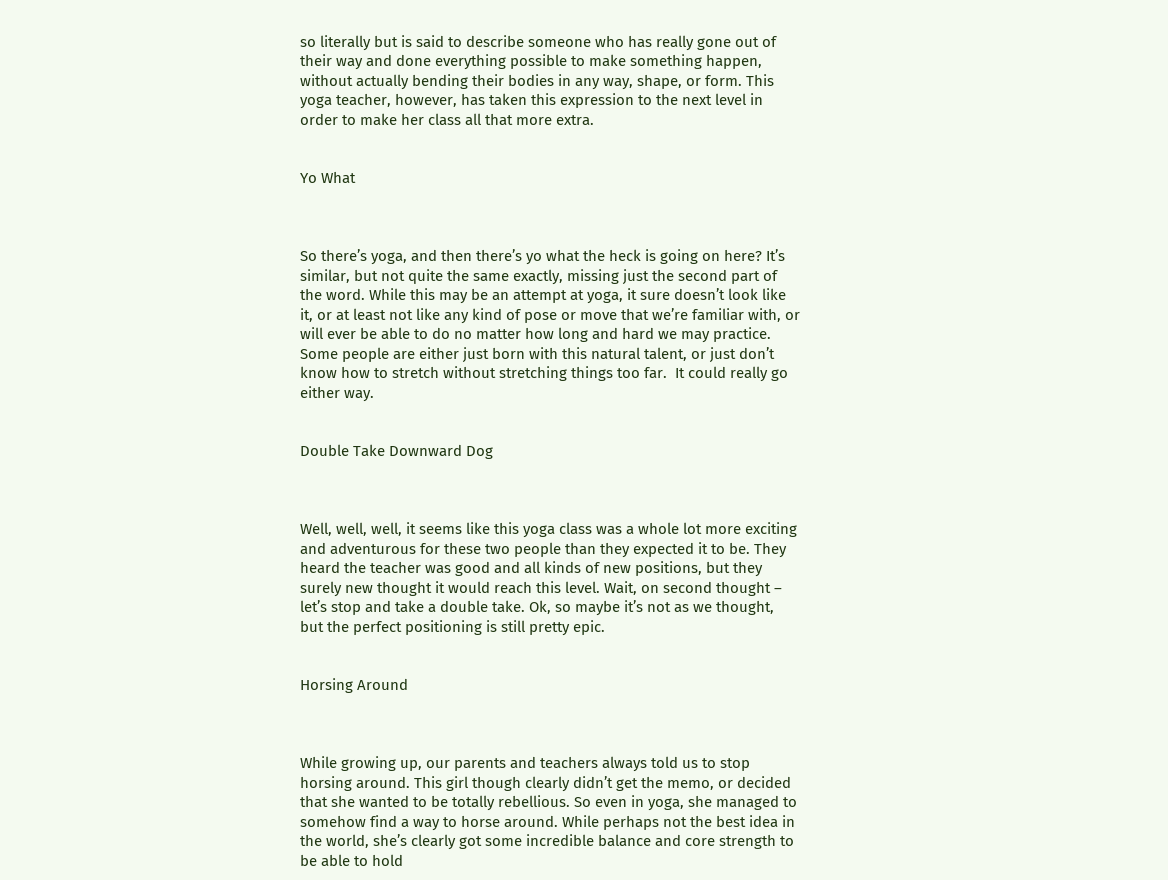so literally but is said to describe someone who has really gone out of their way and done everything possible to make something happen, without actually bending their bodies in any way, shape, or form. This yoga teacher, however, has taken this expression to the next level in order to make her class all that more extra.


Yo What



So there’s yoga, and then there’s yo what the heck is going on here? It’s similar, but not quite the same exactly, missing just the second part of the word. While this may be an attempt at yoga, it sure doesn’t look like it, or at least not like any kind of pose or move that we’re familiar with, or will ever be able to do no matter how long and hard we may practice. Some people are either just born with this natural talent, or just don’t know how to stretch without stretching things too far.  It could really go either way.


Double Take Downward Dog



Well, well, well, it seems like this yoga class was a whole lot more exciting and adventurous for these two people than they expected it to be. They heard the teacher was good and all kinds of new positions, but they surely new thought it would reach this level. Wait, on second thought – let’s stop and take a double take. Ok, so maybe it’s not as we thought, but the perfect positioning is still pretty epic.


Horsing Around



While growing up, our parents and teachers always told us to stop horsing around. This girl though clearly didn’t get the memo, or decided that she wanted to be totally rebellious. So even in yoga, she managed to somehow find a way to horse around. While perhaps not the best idea in the world, she’s clearly got some incredible balance and core strength to be able to hold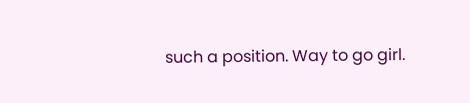such a position. Way to go girl.